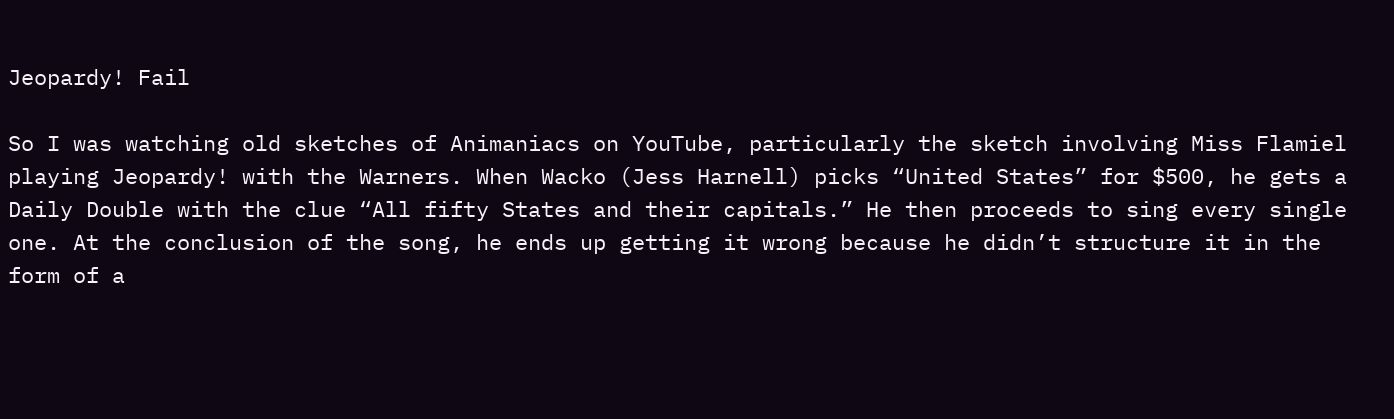Jeopardy! Fail

So I was watching old sketches of Animaniacs on YouTube, particularly the sketch involving Miss Flamiel playing Jeopardy! with the Warners. When Wacko (Jess Harnell) picks “United States” for $500, he gets a Daily Double with the clue “All fifty States and their capitals.” He then proceeds to sing every single one. At the conclusion of the song, he ends up getting it wrong because he didn’t structure it in the form of a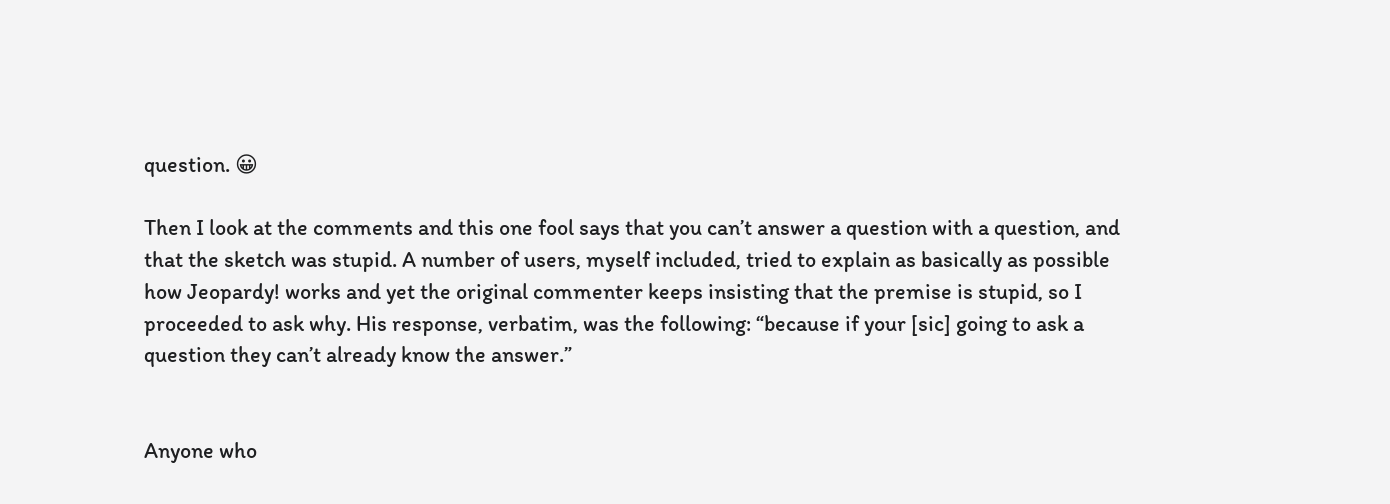question. 😀

Then I look at the comments and this one fool says that you can’t answer a question with a question, and that the sketch was stupid. A number of users, myself included, tried to explain as basically as possible how Jeopardy! works and yet the original commenter keeps insisting that the premise is stupid, so I proceeded to ask why. His response, verbatim, was the following: “because if your [sic] going to ask a question they can’t already know the answer.”


Anyone who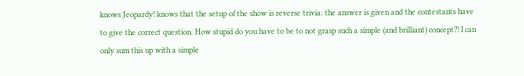knows Jeopardy! knows that the setup of the show is reverse trivia: the answer is given and the contestants have to give the correct question. How stupid do you have to be to not grasp such a simple (and brilliant) concept?! I can only sum this up with a simple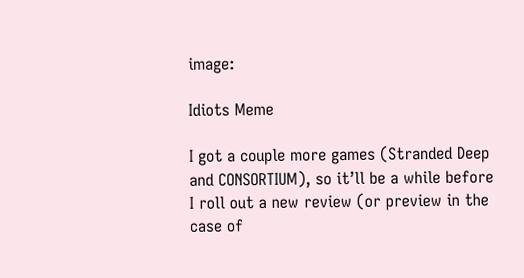image:

Idiots Meme

I got a couple more games (Stranded Deep and CONSORTIUM), so it’ll be a while before I roll out a new review (or preview in the case of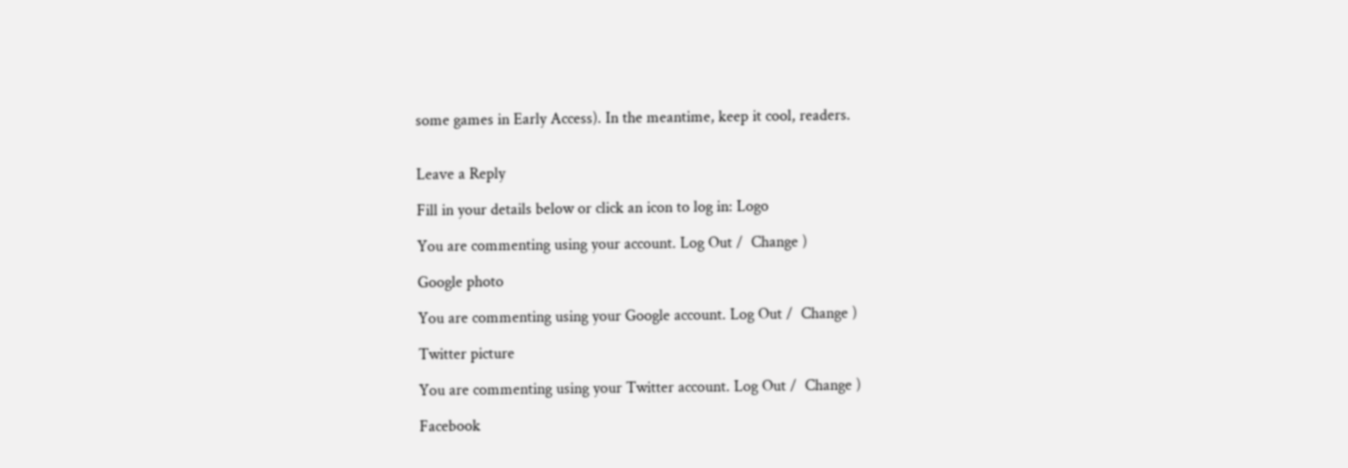some games in Early Access). In the meantime, keep it cool, readers.


Leave a Reply

Fill in your details below or click an icon to log in: Logo

You are commenting using your account. Log Out /  Change )

Google photo

You are commenting using your Google account. Log Out /  Change )

Twitter picture

You are commenting using your Twitter account. Log Out /  Change )

Facebook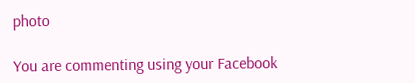photo

You are commenting using your Facebook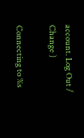account. Log Out /  Change )

Connecting to %s